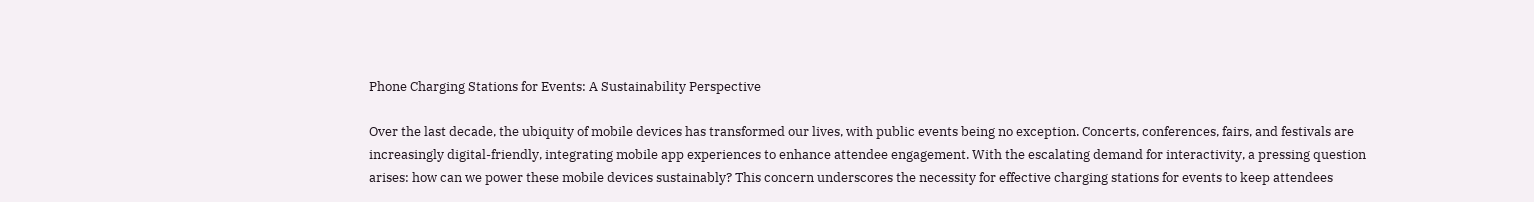Phone Charging Stations for Events: A Sustainability Perspective

Over the last decade, the ubiquity of mobile devices has transformed our lives, with public events being no exception. Concerts, conferences, fairs, and festivals are increasingly digital-friendly, integrating mobile app experiences to enhance attendee engagement. With the escalating demand for interactivity, a pressing question arises: how can we power these mobile devices sustainably? This concern underscores the necessity for effective charging stations for events to keep attendees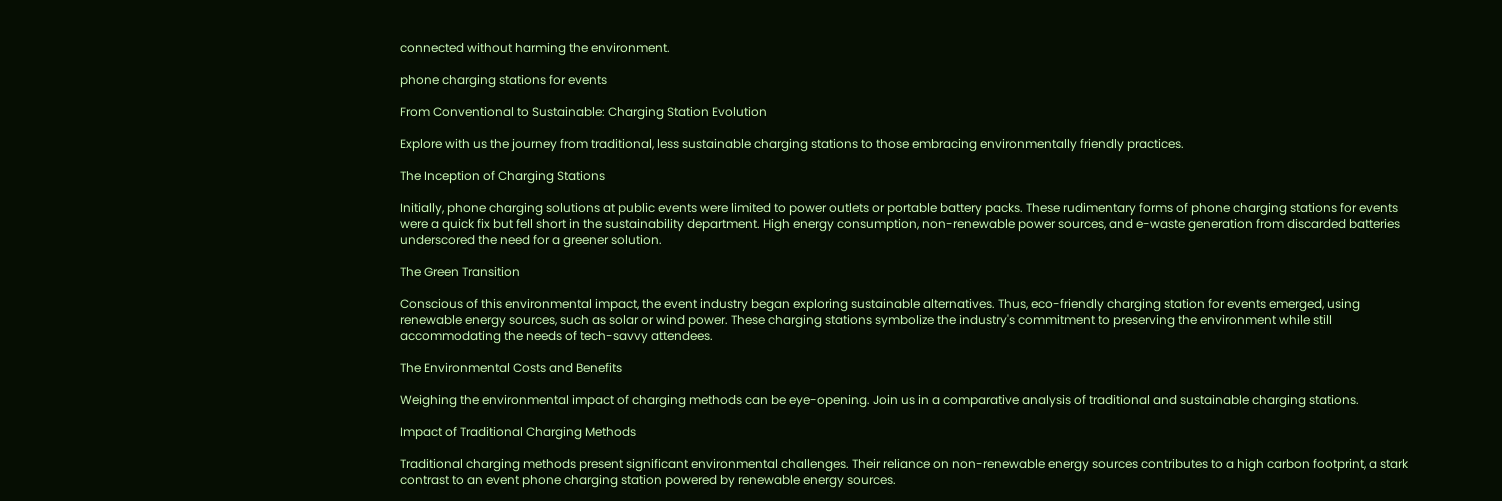connected without harming the environment.

phone charging stations for events

From Conventional to Sustainable: Charging Station Evolution

Explore with us the journey from traditional, less sustainable charging stations to those embracing environmentally friendly practices.

The Inception of Charging Stations

Initially, phone charging solutions at public events were limited to power outlets or portable battery packs. These rudimentary forms of phone charging stations for events were a quick fix but fell short in the sustainability department. High energy consumption, non-renewable power sources, and e-waste generation from discarded batteries underscored the need for a greener solution.

The Green Transition

Conscious of this environmental impact, the event industry began exploring sustainable alternatives. Thus, eco-friendly charging station for events emerged, using renewable energy sources, such as solar or wind power. These charging stations symbolize the industry's commitment to preserving the environment while still accommodating the needs of tech-savvy attendees.

The Environmental Costs and Benefits

Weighing the environmental impact of charging methods can be eye-opening. Join us in a comparative analysis of traditional and sustainable charging stations.

Impact of Traditional Charging Methods

Traditional charging methods present significant environmental challenges. Their reliance on non-renewable energy sources contributes to a high carbon footprint, a stark contrast to an event phone charging station powered by renewable energy sources.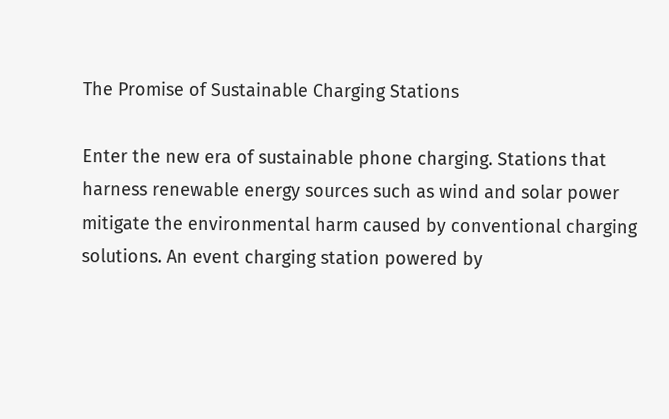The Promise of Sustainable Charging Stations

Enter the new era of sustainable phone charging. Stations that harness renewable energy sources such as wind and solar power mitigate the environmental harm caused by conventional charging solutions. An event charging station powered by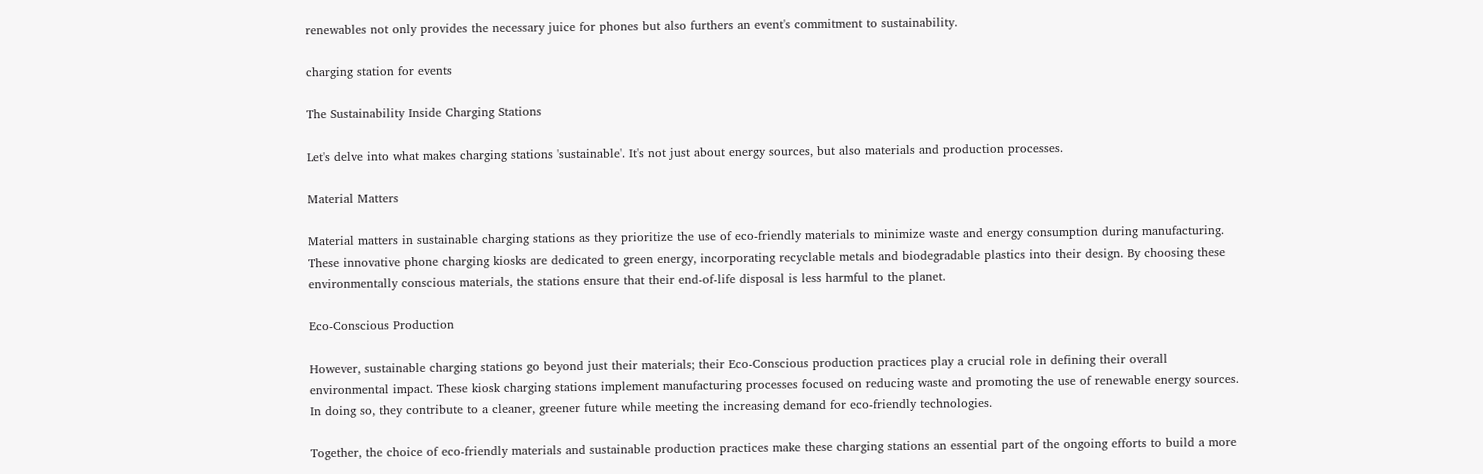renewables not only provides the necessary juice for phones but also furthers an event's commitment to sustainability.

charging station for events

The Sustainability Inside Charging Stations

Let's delve into what makes charging stations 'sustainable'. It's not just about energy sources, but also materials and production processes.

Material Matters

Material matters in sustainable charging stations as they prioritize the use of eco-friendly materials to minimize waste and energy consumption during manufacturing. These innovative phone charging kiosks are dedicated to green energy, incorporating recyclable metals and biodegradable plastics into their design. By choosing these environmentally conscious materials, the stations ensure that their end-of-life disposal is less harmful to the planet.

Eco-Conscious Production

However, sustainable charging stations go beyond just their materials; their Eco-Conscious production practices play a crucial role in defining their overall environmental impact. These kiosk charging stations implement manufacturing processes focused on reducing waste and promoting the use of renewable energy sources. In doing so, they contribute to a cleaner, greener future while meeting the increasing demand for eco-friendly technologies.

Together, the choice of eco-friendly materials and sustainable production practices make these charging stations an essential part of the ongoing efforts to build a more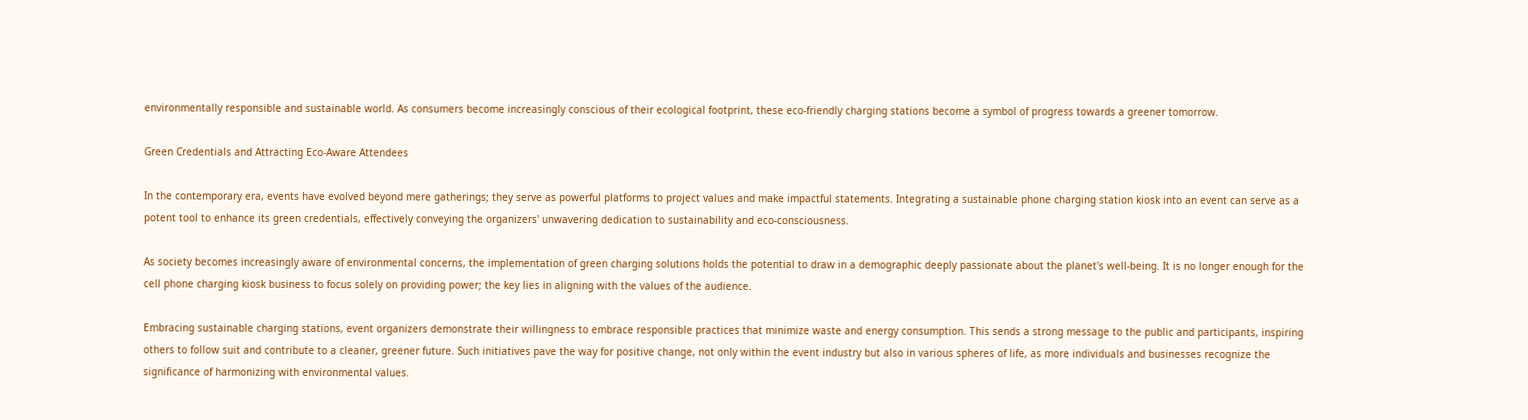environmentally responsible and sustainable world. As consumers become increasingly conscious of their ecological footprint, these eco-friendly charging stations become a symbol of progress towards a greener tomorrow.

Green Credentials and Attracting Eco-Aware Attendees

In the contemporary era, events have evolved beyond mere gatherings; they serve as powerful platforms to project values and make impactful statements. Integrating a sustainable phone charging station kiosk into an event can serve as a potent tool to enhance its green credentials, effectively conveying the organizers' unwavering dedication to sustainability and eco-consciousness.

As society becomes increasingly aware of environmental concerns, the implementation of green charging solutions holds the potential to draw in a demographic deeply passionate about the planet's well-being. It is no longer enough for the cell phone charging kiosk business to focus solely on providing power; the key lies in aligning with the values of the audience.

Embracing sustainable charging stations, event organizers demonstrate their willingness to embrace responsible practices that minimize waste and energy consumption. This sends a strong message to the public and participants, inspiring others to follow suit and contribute to a cleaner, greener future. Such initiatives pave the way for positive change, not only within the event industry but also in various spheres of life, as more individuals and businesses recognize the significance of harmonizing with environmental values.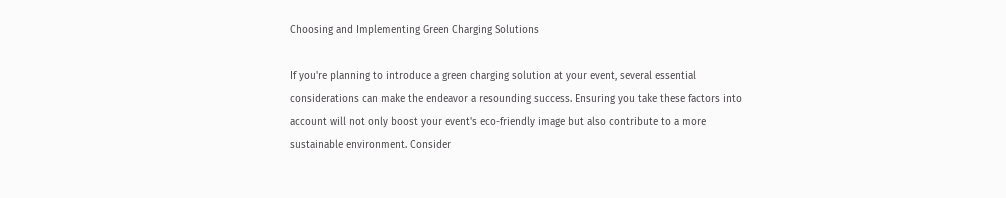Choosing and Implementing Green Charging Solutions

If you're planning to introduce a green charging solution at your event, several essential considerations can make the endeavor a resounding success. Ensuring you take these factors into account will not only boost your event's eco-friendly image but also contribute to a more sustainable environment. Consider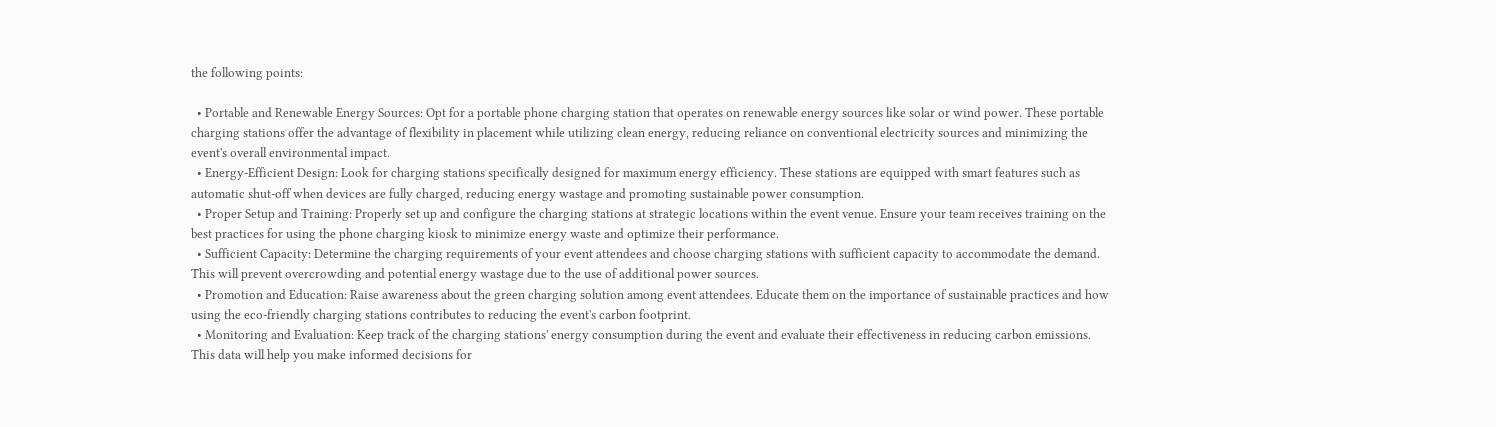the following points:

  • Portable and Renewable Energy Sources: Opt for a portable phone charging station that operates on renewable energy sources like solar or wind power. These portable charging stations offer the advantage of flexibility in placement while utilizing clean energy, reducing reliance on conventional electricity sources and minimizing the event's overall environmental impact.
  • Energy-Efficient Design: Look for charging stations specifically designed for maximum energy efficiency. These stations are equipped with smart features such as automatic shut-off when devices are fully charged, reducing energy wastage and promoting sustainable power consumption.
  • Proper Setup and Training: Properly set up and configure the charging stations at strategic locations within the event venue. Ensure your team receives training on the best practices for using the phone charging kiosk to minimize energy waste and optimize their performance.
  • Sufficient Capacity: Determine the charging requirements of your event attendees and choose charging stations with sufficient capacity to accommodate the demand. This will prevent overcrowding and potential energy wastage due to the use of additional power sources.
  • Promotion and Education: Raise awareness about the green charging solution among event attendees. Educate them on the importance of sustainable practices and how using the eco-friendly charging stations contributes to reducing the event's carbon footprint.
  • Monitoring and Evaluation: Keep track of the charging stations' energy consumption during the event and evaluate their effectiveness in reducing carbon emissions. This data will help you make informed decisions for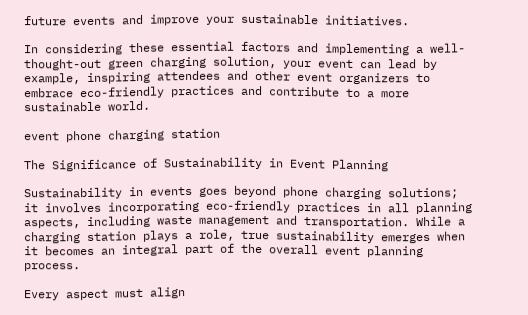future events and improve your sustainable initiatives.

In considering these essential factors and implementing a well-thought-out green charging solution, your event can lead by example, inspiring attendees and other event organizers to embrace eco-friendly practices and contribute to a more sustainable world.

event phone charging station

The Significance of Sustainability in Event Planning

Sustainability in events goes beyond phone charging solutions; it involves incorporating eco-friendly practices in all planning aspects, including waste management and transportation. While a charging station plays a role, true sustainability emerges when it becomes an integral part of the overall event planning process.

Every aspect must align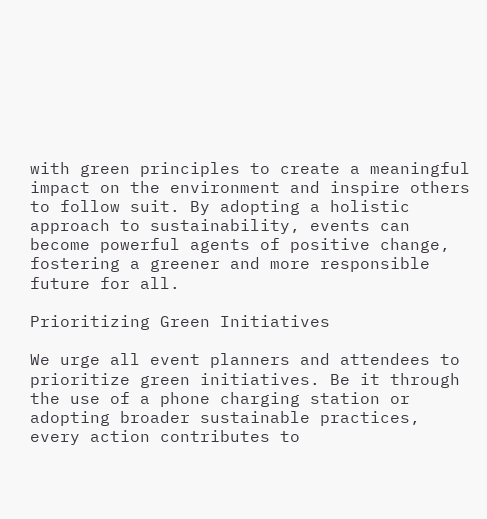with green principles to create a meaningful impact on the environment and inspire others to follow suit. By adopting a holistic approach to sustainability, events can become powerful agents of positive change, fostering a greener and more responsible future for all.

Prioritizing Green Initiatives

We urge all event planners and attendees to prioritize green initiatives. Be it through the use of a phone charging station or adopting broader sustainable practices, every action contributes to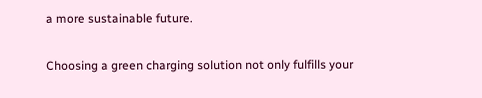a more sustainable future.

Choosing a green charging solution not only fulfills your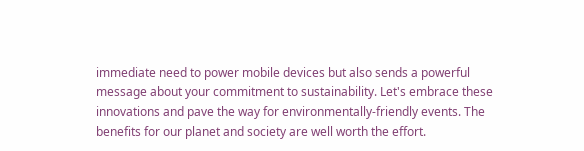immediate need to power mobile devices but also sends a powerful message about your commitment to sustainability. Let's embrace these innovations and pave the way for environmentally-friendly events. The benefits for our planet and society are well worth the effort.